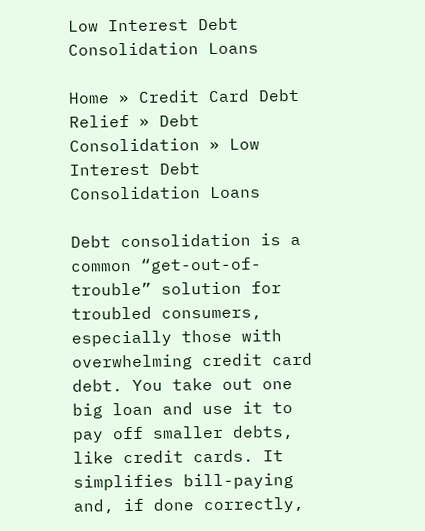Low Interest Debt Consolidation Loans

Home » Credit Card Debt Relief » Debt Consolidation » Low Interest Debt Consolidation Loans

Debt consolidation is a common “get-out-of-trouble” solution for troubled consumers, especially those with overwhelming credit card debt. You take out one big loan and use it to pay off smaller debts, like credit cards. It simplifies bill-paying and, if done correctly,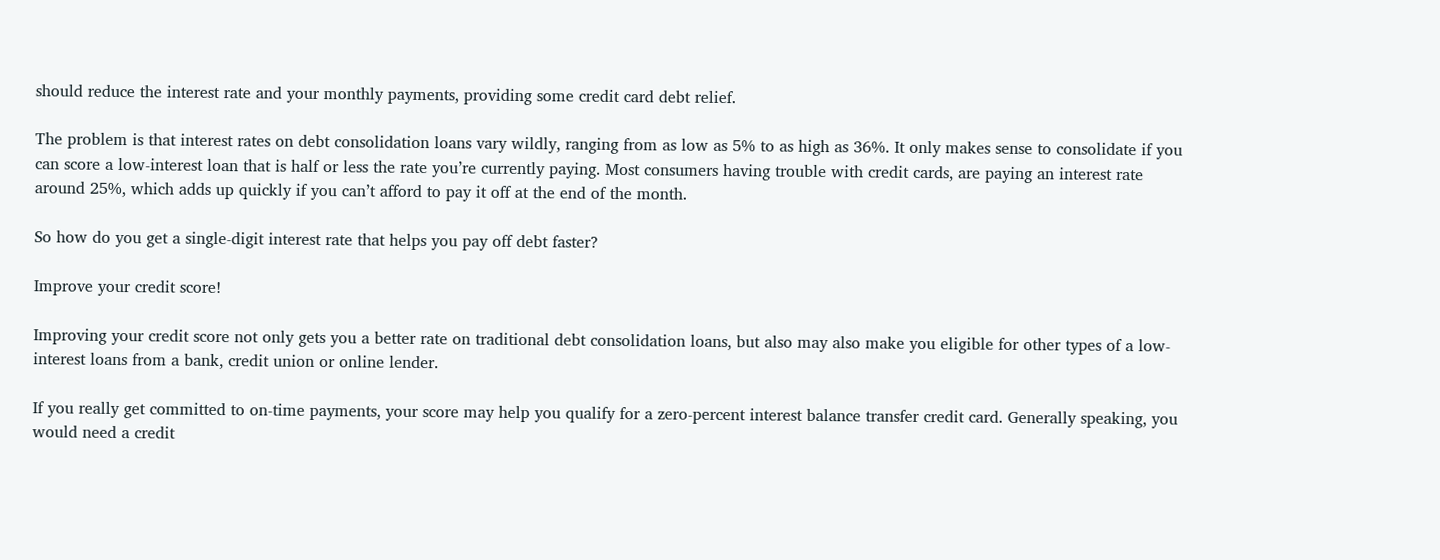should reduce the interest rate and your monthly payments, providing some credit card debt relief.

The problem is that interest rates on debt consolidation loans vary wildly, ranging from as low as 5% to as high as 36%. It only makes sense to consolidate if you can score a low-interest loan that is half or less the rate you’re currently paying. Most consumers having trouble with credit cards, are paying an interest rate around 25%, which adds up quickly if you can’t afford to pay it off at the end of the month.

So how do you get a single-digit interest rate that helps you pay off debt faster?

Improve your credit score!

Improving your credit score not only gets you a better rate on traditional debt consolidation loans, but also may also make you eligible for other types of a low-interest loans from a bank, credit union or online lender.

If you really get committed to on-time payments, your score may help you qualify for a zero-percent interest balance transfer credit card. Generally speaking, you would need a credit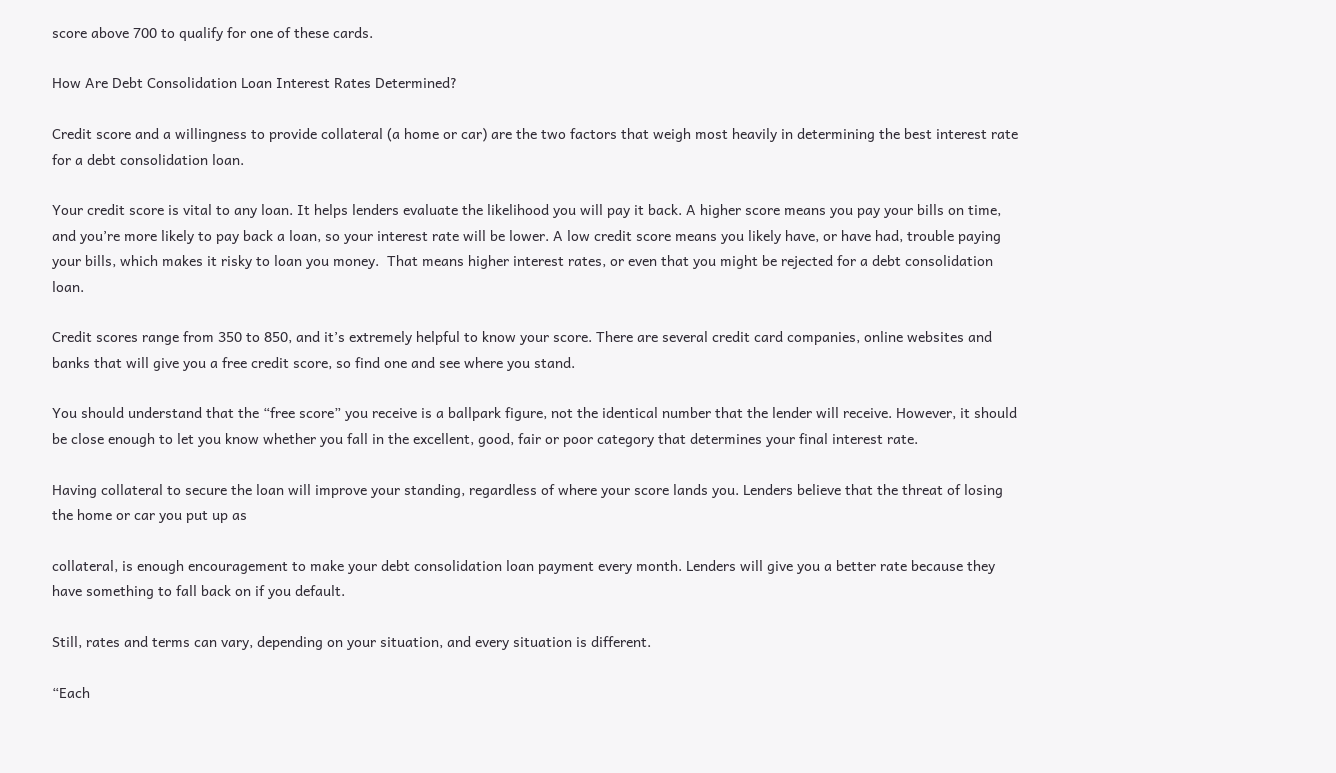score above 700 to qualify for one of these cards.

How Are Debt Consolidation Loan Interest Rates Determined?

Credit score and a willingness to provide collateral (a home or car) are the two factors that weigh most heavily in determining the best interest rate for a debt consolidation loan.

Your credit score is vital to any loan. It helps lenders evaluate the likelihood you will pay it back. A higher score means you pay your bills on time, and you’re more likely to pay back a loan, so your interest rate will be lower. A low credit score means you likely have, or have had, trouble paying your bills, which makes it risky to loan you money.  That means higher interest rates, or even that you might be rejected for a debt consolidation loan.

Credit scores range from 350 to 850, and it’s extremely helpful to know your score. There are several credit card companies, online websites and banks that will give you a free credit score, so find one and see where you stand.

You should understand that the “free score” you receive is a ballpark figure, not the identical number that the lender will receive. However, it should be close enough to let you know whether you fall in the excellent, good, fair or poor category that determines your final interest rate.

Having collateral to secure the loan will improve your standing, regardless of where your score lands you. Lenders believe that the threat of losing the home or car you put up as

collateral, is enough encouragement to make your debt consolidation loan payment every month. Lenders will give you a better rate because they have something to fall back on if you default.

Still, rates and terms can vary, depending on your situation, and every situation is different.

“Each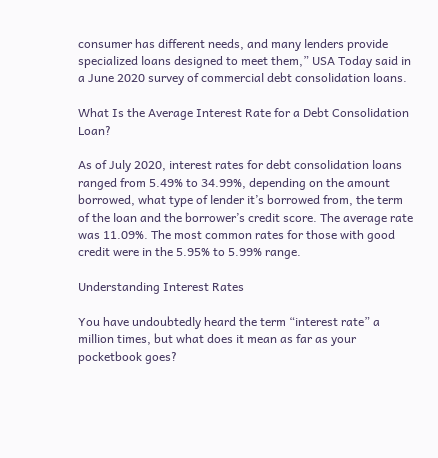consumer has different needs, and many lenders provide specialized loans designed to meet them,” USA Today said in a June 2020 survey of commercial debt consolidation loans.

What Is the Average Interest Rate for a Debt Consolidation Loan?

As of July 2020, interest rates for debt consolidation loans ranged from 5.49% to 34.99%, depending on the amount borrowed, what type of lender it’s borrowed from, the term of the loan and the borrower’s credit score. The average rate was 11.09%. The most common rates for those with good credit were in the 5.95% to 5.99% range.

Understanding Interest Rates

You have undoubtedly heard the term “interest rate” a million times, but what does it mean as far as your pocketbook goes?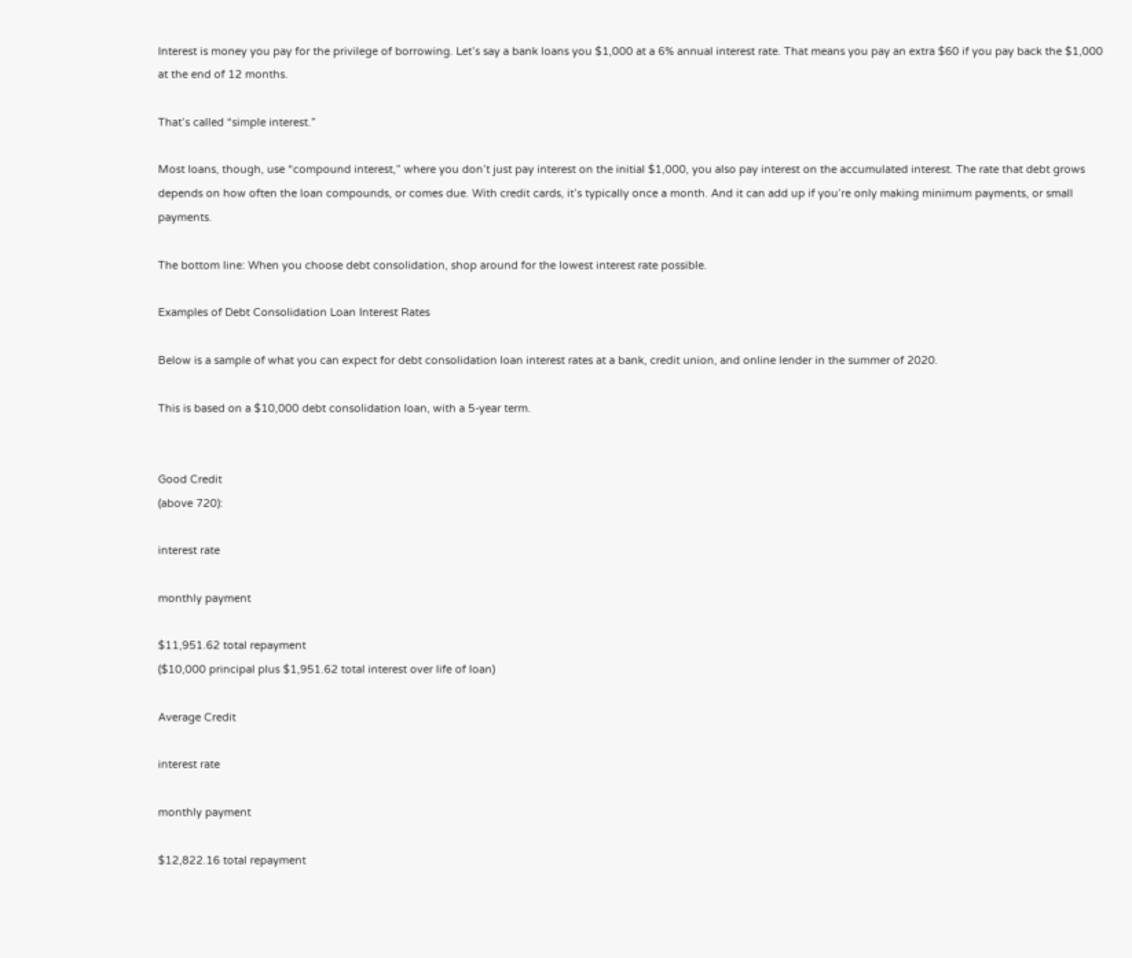Interest is money you pay for the privilege of borrowing. Let’s say a bank loans you $1,000 at a 6% annual interest rate. That means you pay an extra $60 if you pay back the $1,000 at the end of 12 months.

That’s called “simple interest.”

Most loans, though, use “compound interest,” where you don’t just pay interest on the initial $1,000, you also pay interest on the accumulated interest. The rate that debt grows depends on how often the loan compounds, or comes due. With credit cards, it’s typically once a month. And it can add up if you’re only making minimum payments, or small payments.

The bottom line: When you choose debt consolidation, shop around for the lowest interest rate possible.

Examples of Debt Consolidation Loan Interest Rates

Below is a sample of what you can expect for debt consolidation loan interest rates at a bank, credit union, and online lender in the summer of 2020.

This is based on a $10,000 debt consolidation loan, with a 5-year term.


Good Credit
(above 720):

interest rate

monthly payment

$11,951.62 total repayment
($10,000 principal plus $1,951.62 total interest over life of loan)

Average Credit

interest rate

monthly payment

$12,822.16 total repayment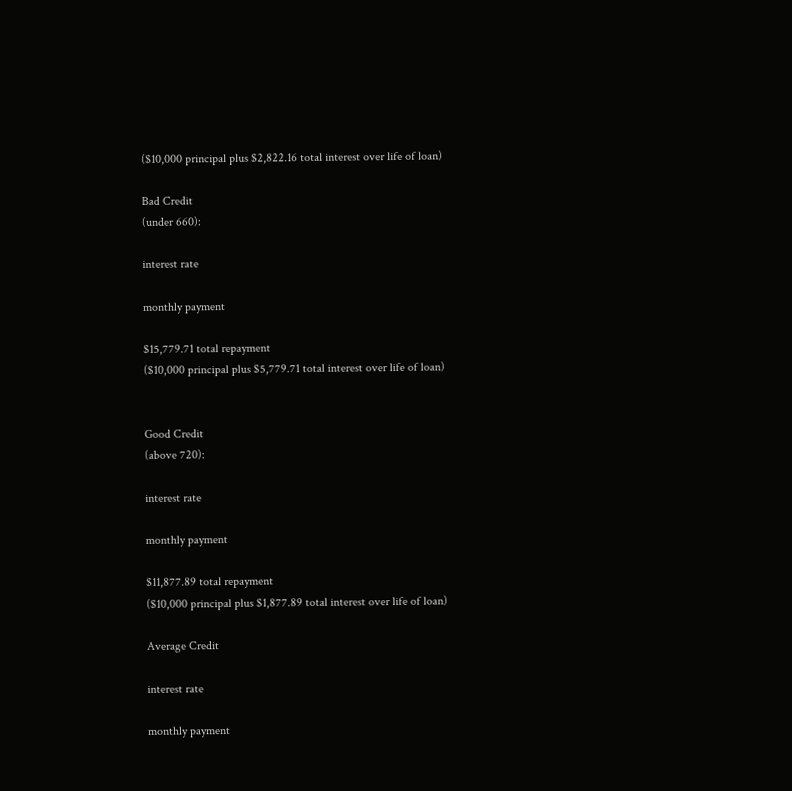($10,000 principal plus $2,822.16 total interest over life of loan)

Bad Credit
(under 660):

interest rate

monthly payment

$15,779.71 total repayment
($10,000 principal plus $5,779.71 total interest over life of loan)


Good Credit
(above 720):

interest rate

monthly payment

$11,877.89 total repayment
($10,000 principal plus $1,877.89 total interest over life of loan)

Average Credit

interest rate

monthly payment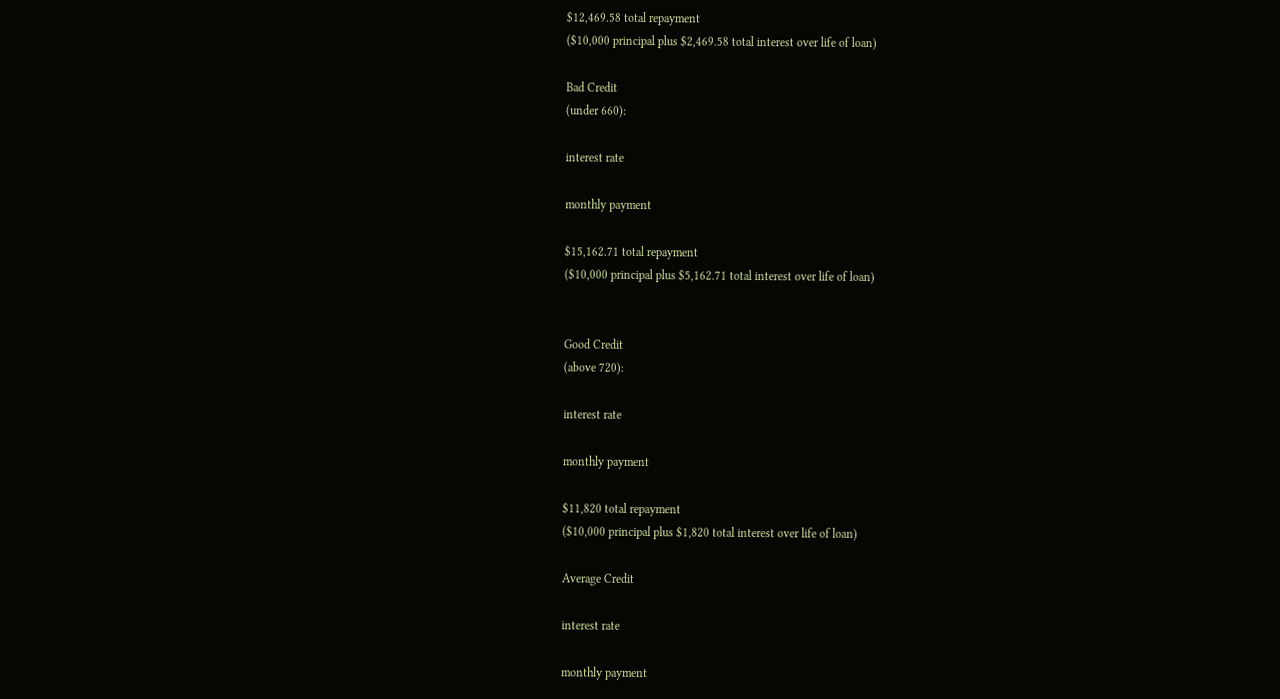$12,469.58 total repayment
($10,000 principal plus $2,469.58 total interest over life of loan)

Bad Credit
(under 660):

interest rate

monthly payment

$15,162.71 total repayment
($10,000 principal plus $5,162.71 total interest over life of loan)


Good Credit
(above 720):

interest rate

monthly payment

$11,820 total repayment
($10,000 principal plus $1,820 total interest over life of loan)

Average Credit

interest rate

monthly payment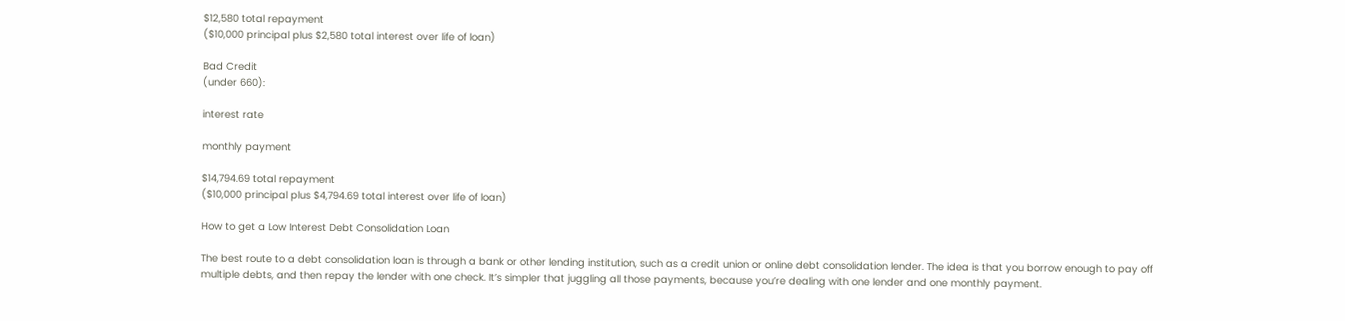$12,580 total repayment
($10,000 principal plus $2,580 total interest over life of loan)

Bad Credit
(under 660):

interest rate

monthly payment

$14,794.69 total repayment
($10,000 principal plus $4,794.69 total interest over life of loan)

How to get a Low Interest Debt Consolidation Loan

The best route to a debt consolidation loan is through a bank or other lending institution, such as a credit union or online debt consolidation lender. The idea is that you borrow enough to pay off multiple debts, and then repay the lender with one check. It’s simpler that juggling all those payments, because you’re dealing with one lender and one monthly payment.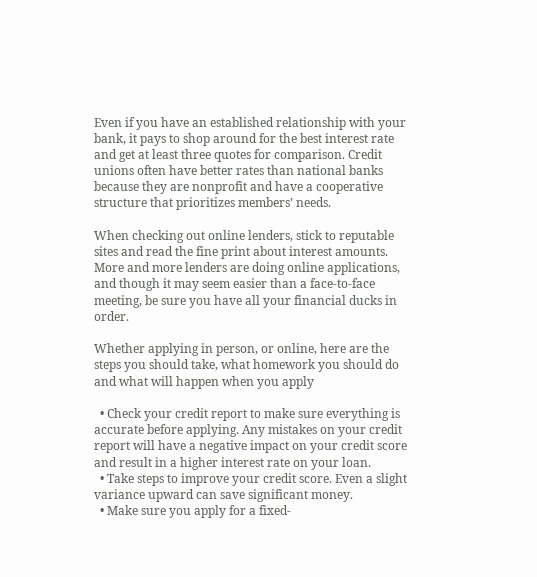Even if you have an established relationship with your bank, it pays to shop around for the best interest rate and get at least three quotes for comparison. Credit unions often have better rates than national banks because they are nonprofit and have a cooperative structure that prioritizes members’ needs.

When checking out online lenders, stick to reputable sites and read the fine print about interest amounts. More and more lenders are doing online applications, and though it may seem easier than a face-to-face meeting, be sure you have all your financial ducks in order.

Whether applying in person, or online, here are the steps you should take, what homework you should do and what will happen when you apply

  • Check your credit report to make sure everything is accurate before applying. Any mistakes on your credit report will have a negative impact on your credit score and result in a higher interest rate on your loan.
  • Take steps to improve your credit score. Even a slight variance upward can save significant money.
  • Make sure you apply for a fixed-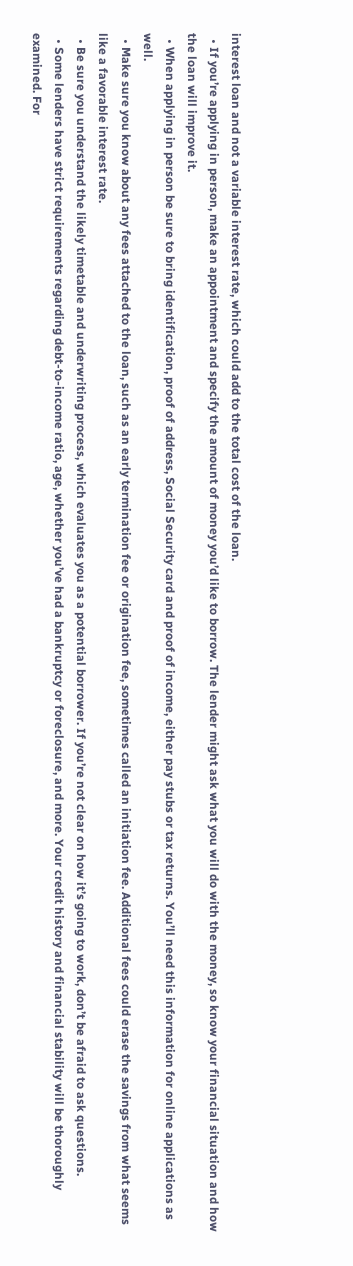interest loan and not a variable interest rate, which could add to the total cost of the loan.
  • If you’re applying in person, make an appointment and specify the amount of money you’d like to borrow. The lender might ask what you will do with the money, so know your financial situation and how the loan will improve it.
  • When applying in person be sure to bring identification, proof of address, Social Security card and proof of income, either pay stubs or tax returns. You’ll need this information for online applications as well.
  • Make sure you know about any fees attached to the loan, such as an early termination fee or origination fee, sometimes called an initiation fee. Additional fees could erase the savings from what seems like a favorable interest rate.
  • Be sure you understand the likely timetable and underwriting process, which evaluates you as a potential borrower. If you’re not clear on how it’s going to work, don’t be afraid to ask questions.
  • Some lenders have strict requirements regarding debt-to-income ratio, age, whether you’ve had a bankruptcy or foreclosure, and more. Your credit history and financial stability will be thoroughly examined. For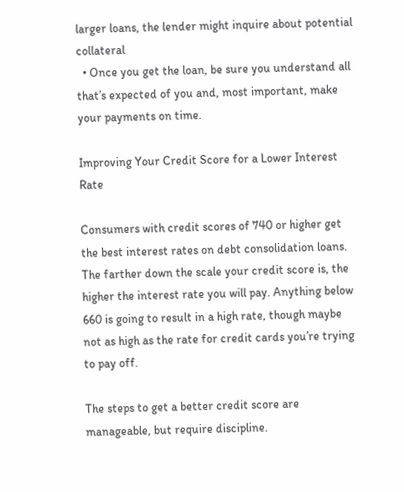larger loans, the lender might inquire about potential collateral
  • Once you get the loan, be sure you understand all that’s expected of you and, most important, make your payments on time.

Improving Your Credit Score for a Lower Interest Rate

Consumers with credit scores of 740 or higher get the best interest rates on debt consolidation loans. The farther down the scale your credit score is, the higher the interest rate you will pay. Anything below 660 is going to result in a high rate, though maybe not as high as the rate for credit cards you’re trying to pay off.

The steps to get a better credit score are manageable, but require discipline.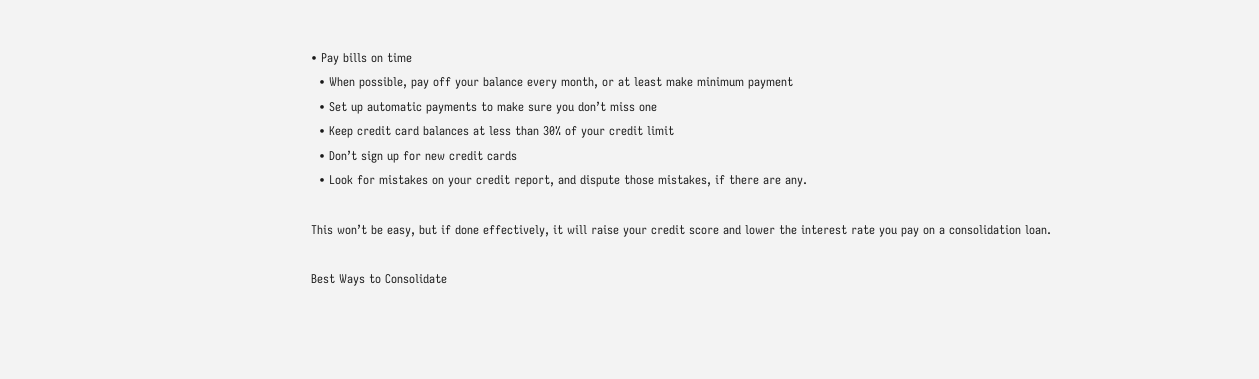• Pay bills on time
  • When possible, pay off your balance every month, or at least make minimum payment
  • Set up automatic payments to make sure you don’t miss one
  • Keep credit card balances at less than 30% of your credit limit
  • Don’t sign up for new credit cards
  • Look for mistakes on your credit report, and dispute those mistakes, if there are any.

This won’t be easy, but if done effectively, it will raise your credit score and lower the interest rate you pay on a consolidation loan.

Best Ways to Consolidate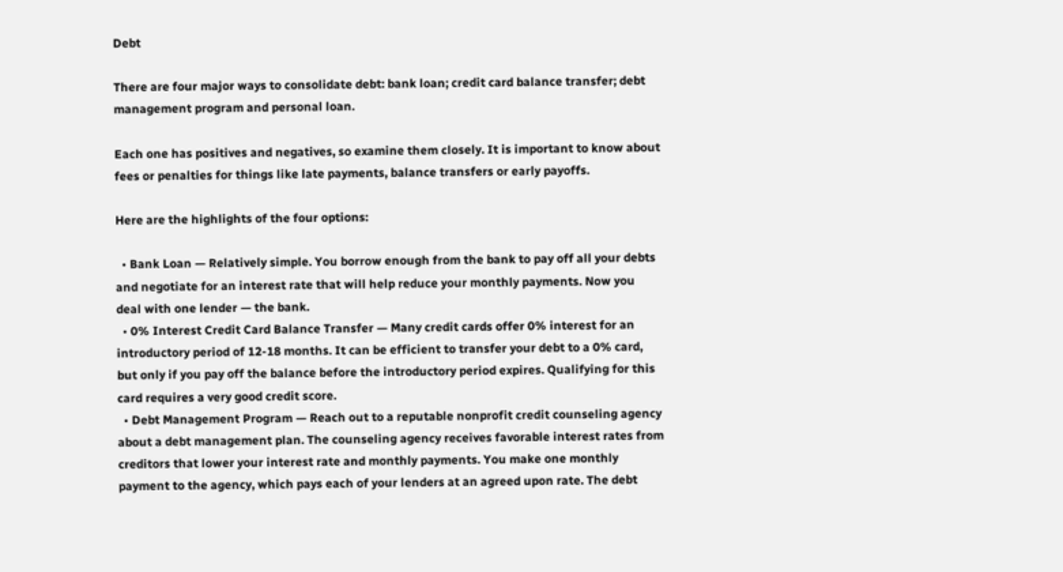Debt

There are four major ways to consolidate debt: bank loan; credit card balance transfer; debt management program and personal loan.

Each one has positives and negatives, so examine them closely. It is important to know about fees or penalties for things like late payments, balance transfers or early payoffs.

Here are the highlights of the four options:

  • Bank Loan — Relatively simple. You borrow enough from the bank to pay off all your debts and negotiate for an interest rate that will help reduce your monthly payments. Now you deal with one lender — the bank.
  • 0% Interest Credit Card Balance Transfer — Many credit cards offer 0% interest for an introductory period of 12-18 months. It can be efficient to transfer your debt to a 0% card, but only if you pay off the balance before the introductory period expires. Qualifying for this card requires a very good credit score.
  • Debt Management Program — Reach out to a reputable nonprofit credit counseling agency about a debt management plan. The counseling agency receives favorable interest rates from creditors that lower your interest rate and monthly payments. You make one monthly payment to the agency, which pays each of your lenders at an agreed upon rate. The debt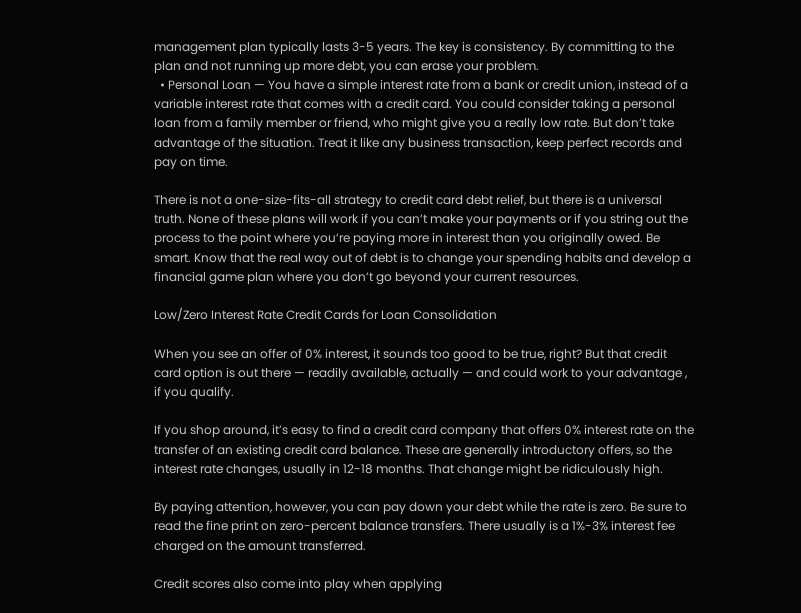management plan typically lasts 3-5 years. The key is consistency. By committing to the plan and not running up more debt, you can erase your problem.
  • Personal Loan — You have a simple interest rate from a bank or credit union, instead of a variable interest rate that comes with a credit card. You could consider taking a personal loan from a family member or friend, who might give you a really low rate. But don’t take advantage of the situation. Treat it like any business transaction, keep perfect records and pay on time.

There is not a one-size-fits-all strategy to credit card debt relief, but there is a universal truth. None of these plans will work if you can’t make your payments or if you string out the process to the point where you’re paying more in interest than you originally owed. Be smart. Know that the real way out of debt is to change your spending habits and develop a financial game plan where you don’t go beyond your current resources.

Low/Zero Interest Rate Credit Cards for Loan Consolidation

When you see an offer of 0% interest, it sounds too good to be true, right? But that credit card option is out there — readily available, actually — and could work to your advantage , if you qualify.

If you shop around, it’s easy to find a credit card company that offers 0% interest rate on the transfer of an existing credit card balance. These are generally introductory offers, so the interest rate changes, usually in 12-18 months. That change might be ridiculously high.

By paying attention, however, you can pay down your debt while the rate is zero. Be sure to read the fine print on zero-percent balance transfers. There usually is a 1%-3% interest fee charged on the amount transferred.

Credit scores also come into play when applying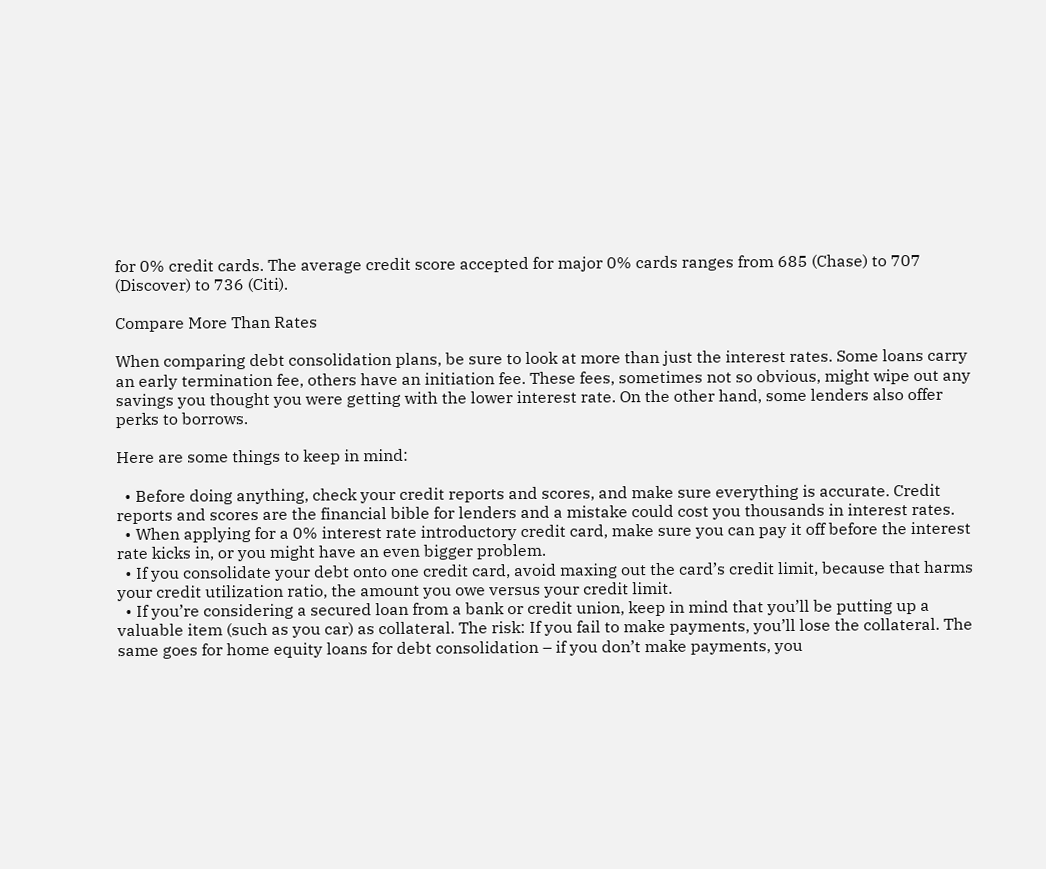for 0% credit cards. The average credit score accepted for major 0% cards ranges from 685 (Chase) to 707 (Discover) to 736 (Citi).

Compare More Than Rates

When comparing debt consolidation plans, be sure to look at more than just the interest rates. Some loans carry an early termination fee, others have an initiation fee. These fees, sometimes not so obvious, might wipe out any savings you thought you were getting with the lower interest rate. On the other hand, some lenders also offer perks to borrows.

Here are some things to keep in mind:

  • Before doing anything, check your credit reports and scores, and make sure everything is accurate. Credit reports and scores are the financial bible for lenders and a mistake could cost you thousands in interest rates.
  • When applying for a 0% interest rate introductory credit card, make sure you can pay it off before the interest rate kicks in, or you might have an even bigger problem.
  • If you consolidate your debt onto one credit card, avoid maxing out the card’s credit limit, because that harms your credit utilization ratio, the amount you owe versus your credit limit.
  • If you’re considering a secured loan from a bank or credit union, keep in mind that you’ll be putting up a valuable item (such as you car) as collateral. The risk: If you fail to make payments, you’ll lose the collateral. The same goes for home equity loans for debt consolidation – if you don’t make payments, you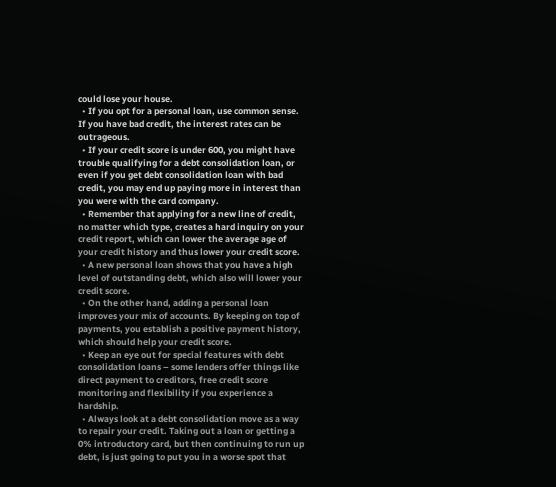could lose your house.
  • If you opt for a personal loan, use common sense. If you have bad credit, the interest rates can be outrageous.
  • If your credit score is under 600, you might have trouble qualifying for a debt consolidation loan, or even if you get debt consolidation loan with bad credit, you may end up paying more in interest than you were with the card company.
  • Remember that applying for a new line of credit, no matter which type, creates a hard inquiry on your credit report, which can lower the average age of your credit history and thus lower your credit score.
  • A new personal loan shows that you have a high level of outstanding debt, which also will lower your credit score.
  • On the other hand, adding a personal loan improves your mix of accounts. By keeping on top of payments, you establish a positive payment history, which should help your credit score.
  • Keep an eye out for special features with debt consolidation loans – some lenders offer things like direct payment to creditors, free credit score monitoring and flexibility if you experience a hardship.
  • Always look at a debt consolidation move as a way to repair your credit. Taking out a loan or getting a 0% introductory card, but then continuing to run up debt, is just going to put you in a worse spot that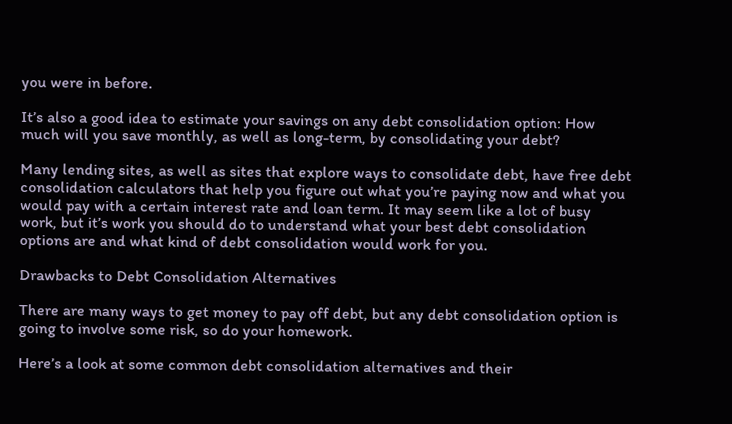you were in before.

It’s also a good idea to estimate your savings on any debt consolidation option: How much will you save monthly, as well as long-term, by consolidating your debt?

Many lending sites, as well as sites that explore ways to consolidate debt, have free debt consolidation calculators that help you figure out what you’re paying now and what you would pay with a certain interest rate and loan term. It may seem like a lot of busy work, but it’s work you should do to understand what your best debt consolidation options are and what kind of debt consolidation would work for you.

Drawbacks to Debt Consolidation Alternatives

There are many ways to get money to pay off debt, but any debt consolidation option is going to involve some risk, so do your homework.

Here’s a look at some common debt consolidation alternatives and their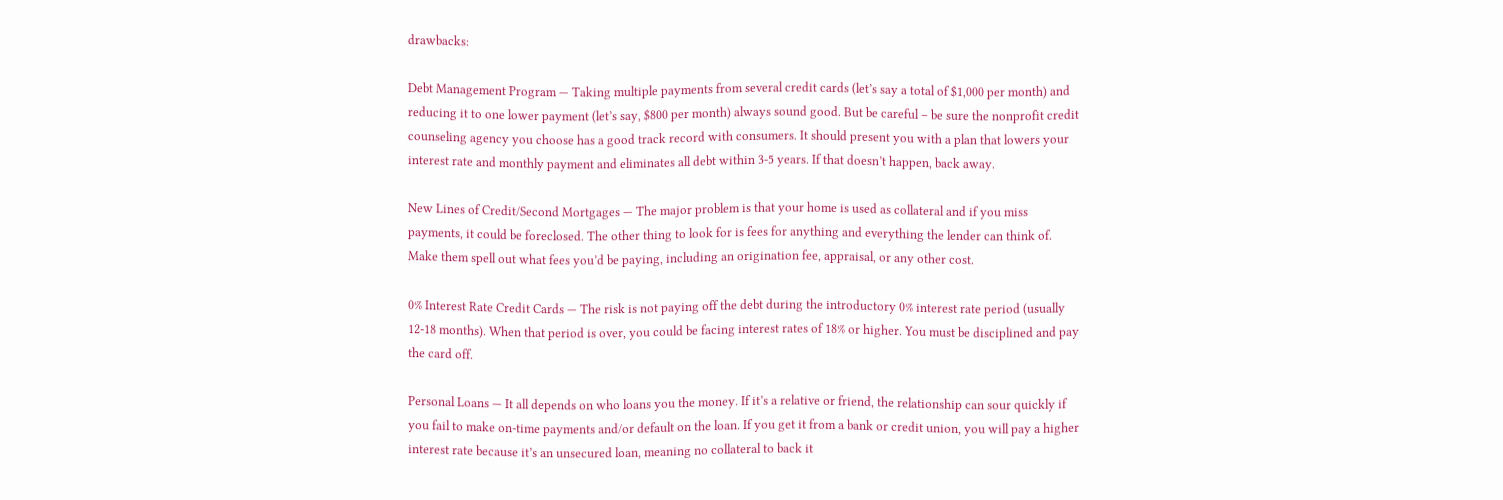drawbacks:

Debt Management Program — Taking multiple payments from several credit cards (let’s say a total of $1,000 per month) and reducing it to one lower payment (let’s say, $800 per month) always sound good. But be careful – be sure the nonprofit credit counseling agency you choose has a good track record with consumers. It should present you with a plan that lowers your interest rate and monthly payment and eliminates all debt within 3-5 years. If that doesn’t happen, back away.

New Lines of Credit/Second Mortgages — The major problem is that your home is used as collateral and if you miss payments, it could be foreclosed. The other thing to look for is fees for anything and everything the lender can think of. Make them spell out what fees you’d be paying, including an origination fee, appraisal, or any other cost.

0% Interest Rate Credit Cards — The risk is not paying off the debt during the introductory 0% interest rate period (usually 12-18 months). When that period is over, you could be facing interest rates of 18% or higher. You must be disciplined and pay the card off.

Personal Loans — It all depends on who loans you the money. If it’s a relative or friend, the relationship can sour quickly if you fail to make on-time payments and/or default on the loan. If you get it from a bank or credit union, you will pay a higher interest rate because it’s an unsecured loan, meaning no collateral to back it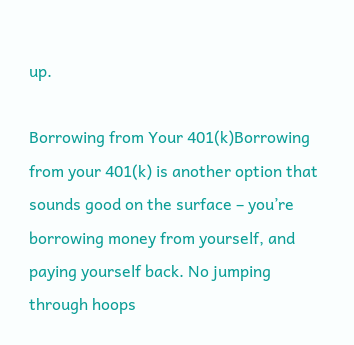up.

Borrowing from Your 401(k)Borrowing from your 401(k) is another option that sounds good on the surface – you’re borrowing money from yourself, and paying yourself back. No jumping through hoops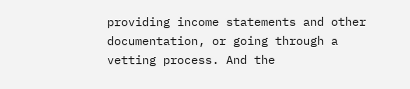providing income statements and other documentation, or going through a vetting process. And the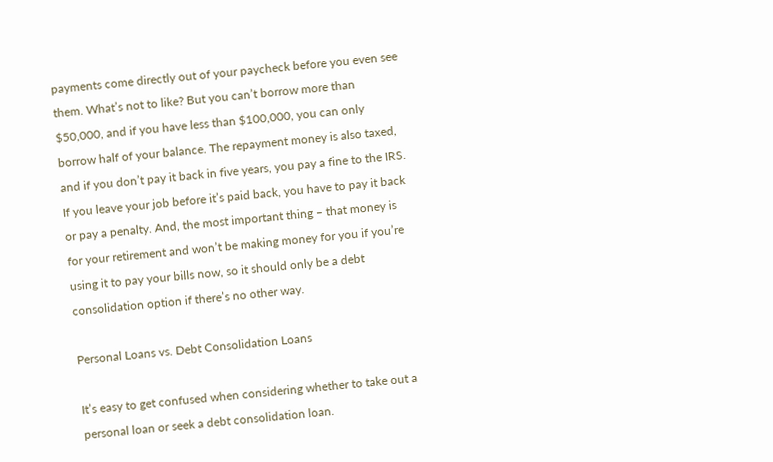payments come directly out of your paycheck before you even see them. What’s not to like? But you can’t borrow more than $50,000, and if you have less than $100,000, you can only borrow half of your balance. The repayment money is also taxed, and if you don’t pay it back in five years, you pay a fine to the IRS. If you leave your job before it’s paid back, you have to pay it back or pay a penalty. And, the most important thing – that money is for your retirement and won’t be making money for you if you’re using it to pay your bills now, so it should only be a debt consolidation option if there’s no other way.

Personal Loans vs. Debt Consolidation Loans

It’s easy to get confused when considering whether to take out a personal loan or seek a debt consolidation loan.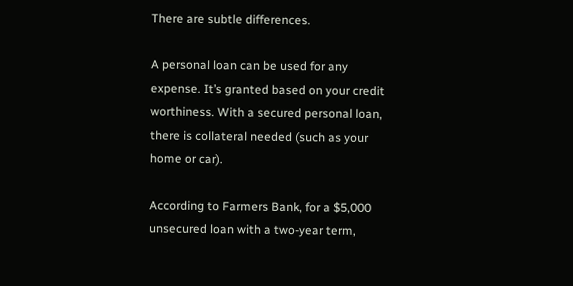There are subtle differences.

A personal loan can be used for any expense. It’s granted based on your credit worthiness. With a secured personal loan, there is collateral needed (such as your home or car).

According to Farmers Bank, for a $5,000 unsecured loan with a two-year term,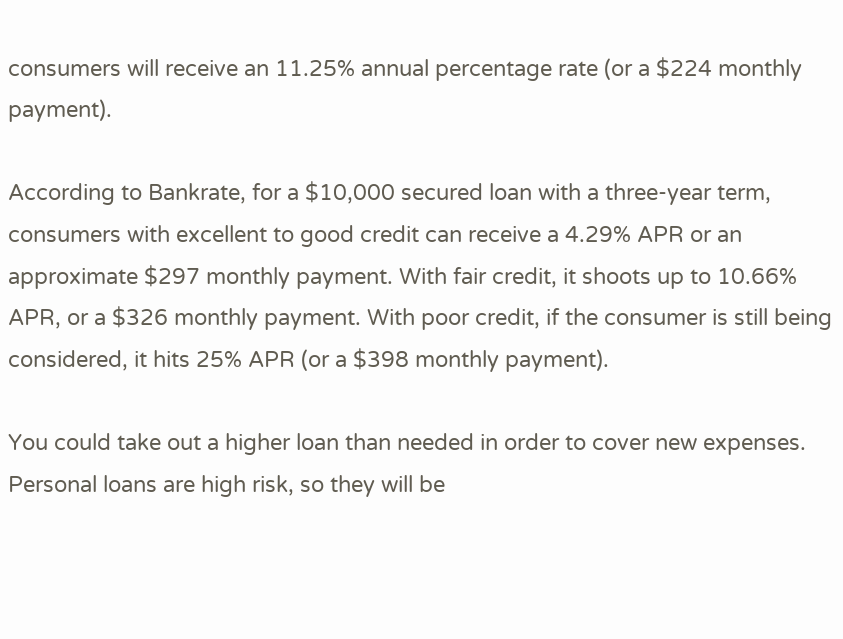consumers will receive an 11.25% annual percentage rate (or a $224 monthly payment).

According to Bankrate, for a $10,000 secured loan with a three-year term, consumers with excellent to good credit can receive a 4.29% APR or an approximate $297 monthly payment. With fair credit, it shoots up to 10.66% APR, or a $326 monthly payment. With poor credit, if the consumer is still being considered, it hits 25% APR (or a $398 monthly payment).

You could take out a higher loan than needed in order to cover new expenses. Personal loans are high risk, so they will be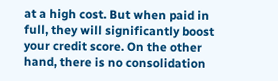at a high cost. But when paid in full, they will significantly boost your credit score. On the other hand, there is no consolidation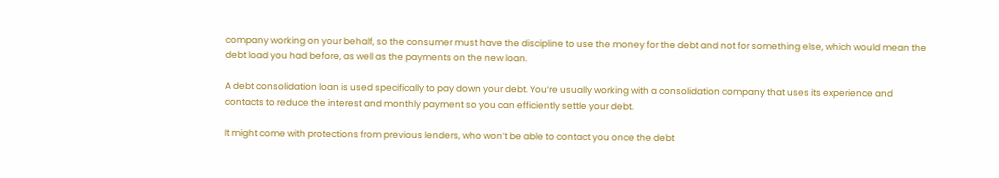company working on your behalf, so the consumer must have the discipline to use the money for the debt and not for something else, which would mean the debt load you had before, as well as the payments on the new loan.

A debt consolidation loan is used specifically to pay down your debt. You’re usually working with a consolidation company that uses its experience and contacts to reduce the interest and monthly payment so you can efficiently settle your debt.

It might come with protections from previous lenders, who won’t be able to contact you once the debt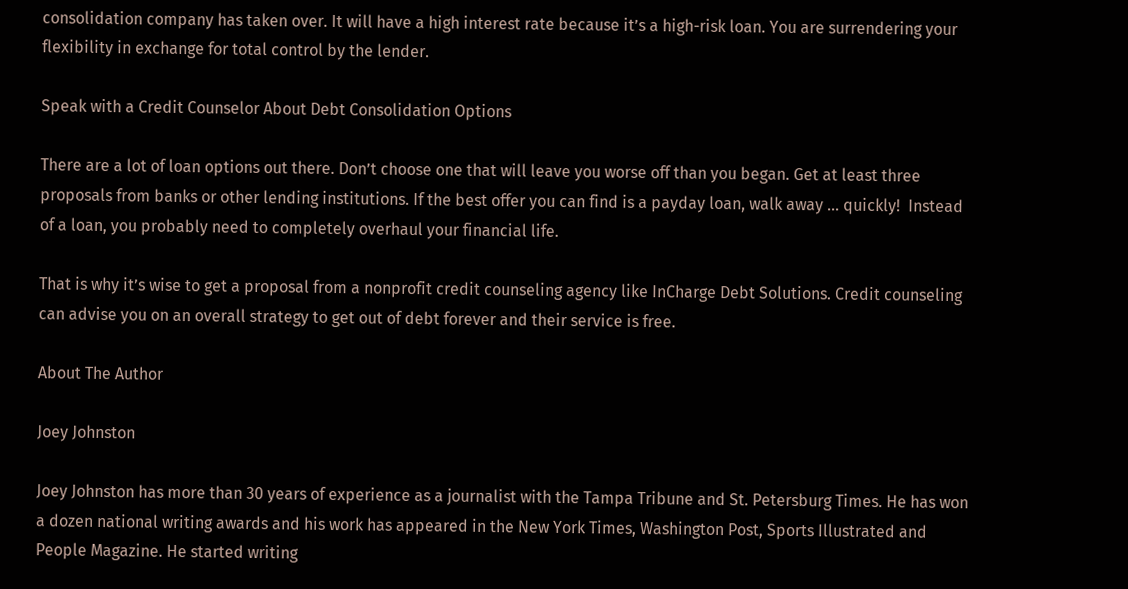consolidation company has taken over. It will have a high interest rate because it’s a high-risk loan. You are surrendering your flexibility in exchange for total control by the lender.

Speak with a Credit Counselor About Debt Consolidation Options

There are a lot of loan options out there. Don’t choose one that will leave you worse off than you began. Get at least three proposals from banks or other lending institutions. If the best offer you can find is a payday loan, walk away … quickly!  Instead of a loan, you probably need to completely overhaul your financial life.

That is why it’s wise to get a proposal from a nonprofit credit counseling agency like InCharge Debt Solutions. Credit counseling can advise you on an overall strategy to get out of debt forever and their service is free.

About The Author

Joey Johnston

Joey Johnston has more than 30 years of experience as a journalist with the Tampa Tribune and St. Petersburg Times. He has won a dozen national writing awards and his work has appeared in the New York Times, Washington Post, Sports Illustrated and People Magazine. He started writing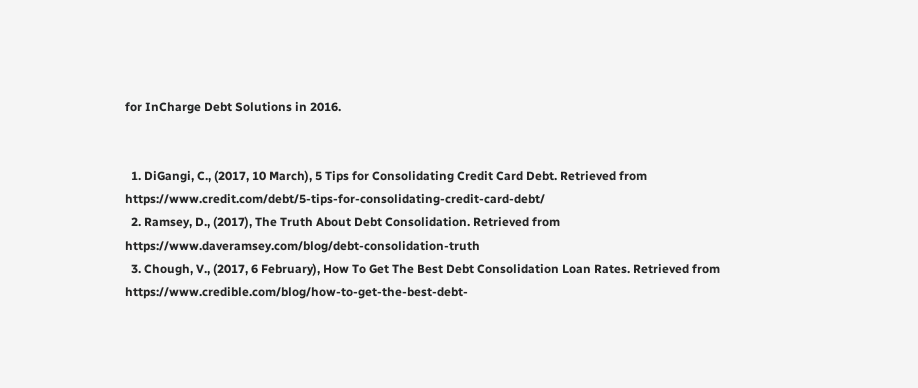for InCharge Debt Solutions in 2016.


  1. DiGangi, C., (2017, 10 March), 5 Tips for Consolidating Credit Card Debt. Retrieved from https://www.credit.com/debt/5-tips-for-consolidating-credit-card-debt/
  2. Ramsey, D., (2017), The Truth About Debt Consolidation. Retrieved from https://www.daveramsey.com/blog/debt-consolidation-truth
  3. Chough, V., (2017, 6 February), How To Get The Best Debt Consolidation Loan Rates. Retrieved from https://www.credible.com/blog/how-to-get-the-best-debt-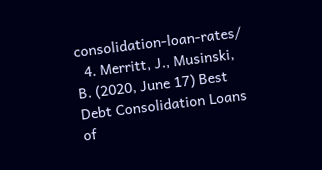consolidation-loan-rates/
  4. Merritt, J., Musinski, B. (2020, June 17) Best Debt Consolidation Loans of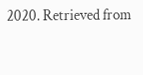2020. Retrieved from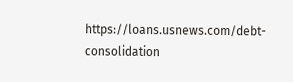https://loans.usnews.com/debt-consolidation